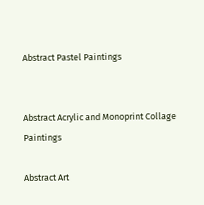Abstract Pastel Paintings


Abstract Acrylic and Monoprint Collage Paintings

Abstract Art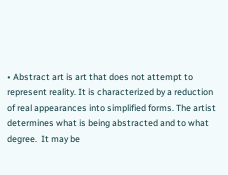• Abstract art is art that does not attempt to represent reality. It is characterized by a reduction of real appearances into simplified forms. The artist determines what is being abstracted and to what degree.  It may be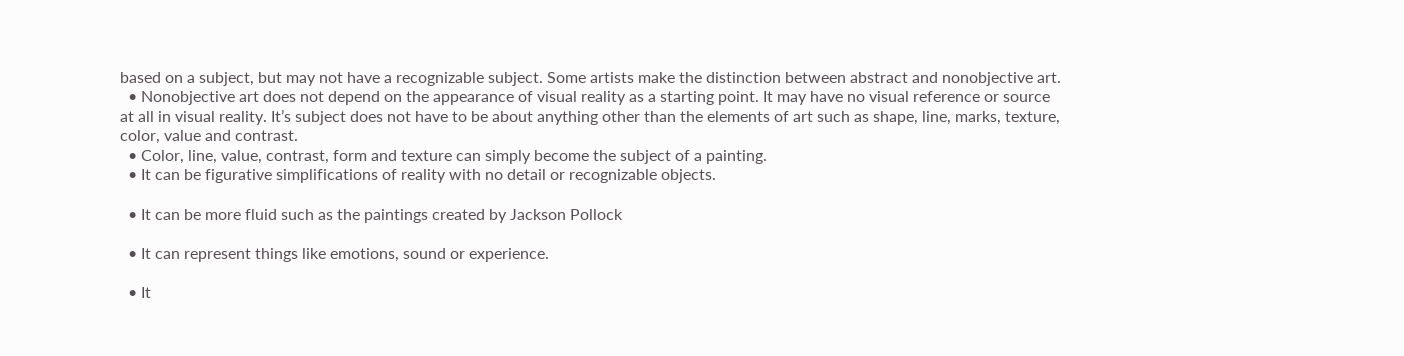based on a subject, but may not have a recognizable subject. Some artists make the distinction between abstract and nonobjective art.
  • Nonobjective art does not depend on the appearance of visual reality as a starting point. It may have no visual reference or source at all in visual reality. It’s subject does not have to be about anything other than the elements of art such as shape, line, marks, texture, color, value and contrast.
  • Color, line, value, contrast, form and texture can simply become the subject of a painting.
  • It can be figurative simplifications of reality with no detail or recognizable objects.

  • It can be more fluid such as the paintings created by Jackson Pollock

  • It can represent things like emotions, sound or experience.

  • It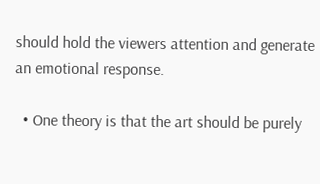should hold the viewers attention and generate an emotional response.

  • One theory is that the art should be purely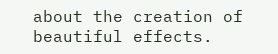about the creation of beautiful effects.